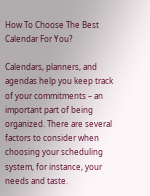How To Choose The Best Calendar For You?

Calendars, planners, and agendas help you keep track of your commitments – an important part of being organized. There are several factors to consider when choosing your scheduling system, for instance, your needs and taste.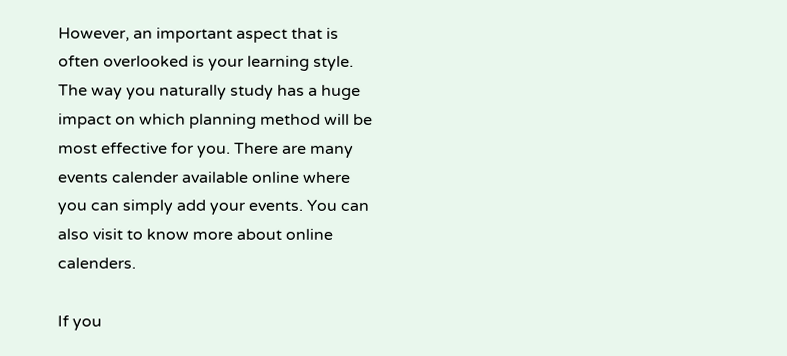However, an important aspect that is often overlooked is your learning style. The way you naturally study has a huge impact on which planning method will be most effective for you. There are many events calender available online where you can simply add your events. You can also visit to know more about online calenders.

If you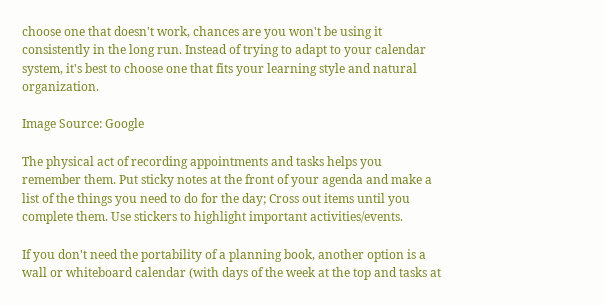choose one that doesn't work, chances are you won't be using it consistently in the long run. Instead of trying to adapt to your calendar system, it's best to choose one that fits your learning style and natural organization.

Image Source: Google

The physical act of recording appointments and tasks helps you remember them. Put sticky notes at the front of your agenda and make a list of the things you need to do for the day; Cross out items until you complete them. Use stickers to highlight important activities/events.

If you don't need the portability of a planning book, another option is a wall or whiteboard calendar (with days of the week at the top and tasks at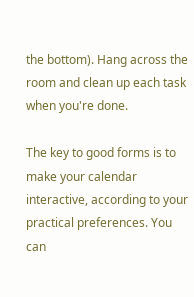the bottom). Hang across the room and clean up each task when you're done.

The key to good forms is to make your calendar interactive, according to your practical preferences. You can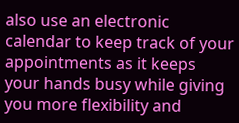also use an electronic calendar to keep track of your appointments as it keeps your hands busy while giving you more flexibility and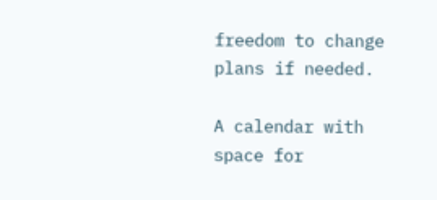freedom to change plans if needed.

A calendar with space for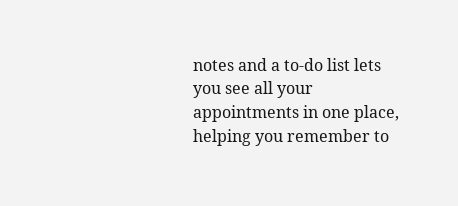notes and a to-do list lets you see all your appointments in one place, helping you remember to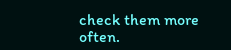check them more often.